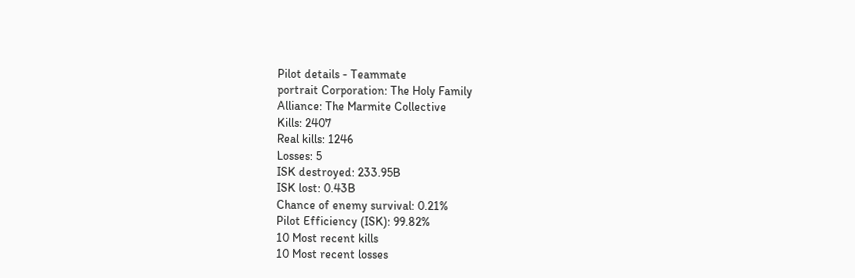Pilot details - Teammate
portrait Corporation: The Holy Family
Alliance: The Marmite Collective
Kills: 2407
Real kills: 1246
Losses: 5
ISK destroyed: 233.95B
ISK lost: 0.43B
Chance of enemy survival: 0.21%
Pilot Efficiency (ISK): 99.82%
10 Most recent kills
10 Most recent losses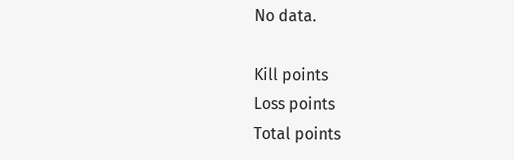No data.

Kill points
Loss points
Total points